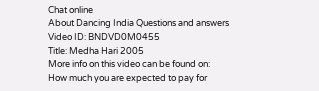Chat online
About Dancing India Questions and answers
Video ID: BNDVD0M0455
Title: Medha Hari 2005
More info on this video can be found on:
How much you are expected to pay for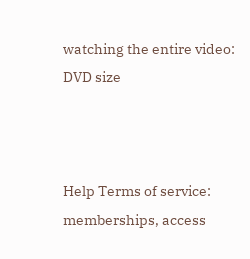watching the entire video:
DVD size



Help Terms of service: memberships, access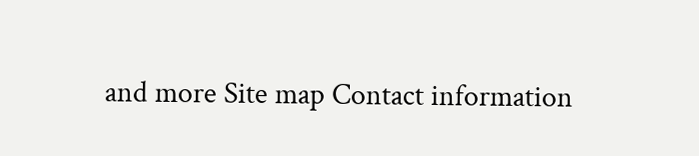and more Site map Contact information